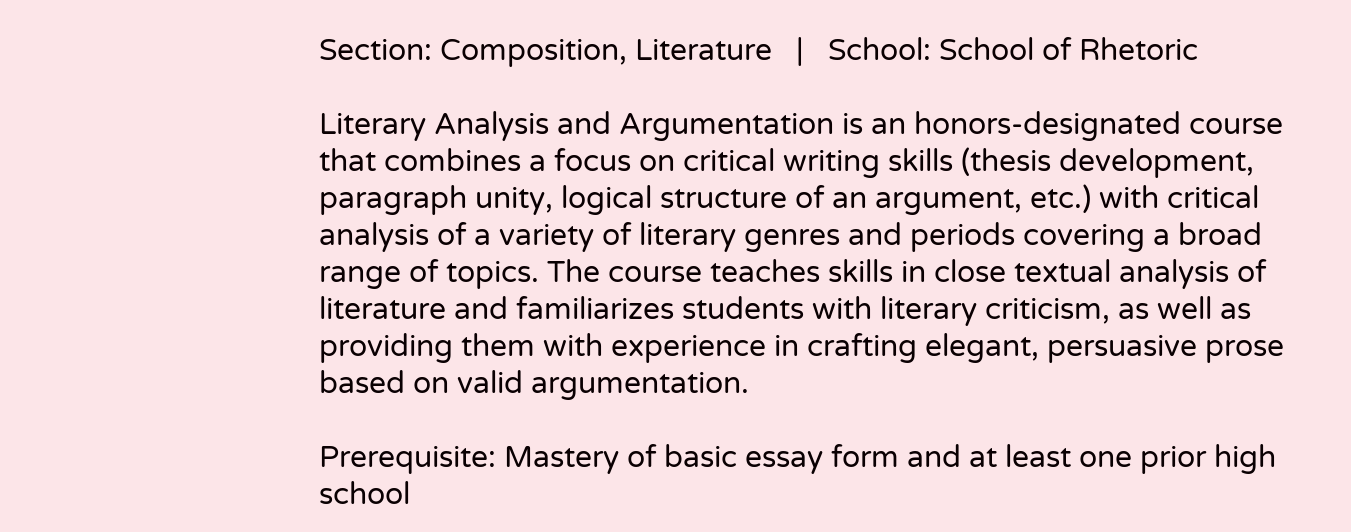Section: Composition, Literature   |   School: School of Rhetoric

Literary Analysis and Argumentation is an honors-designated course that combines a focus on critical writing skills (thesis development, paragraph unity, logical structure of an argument, etc.) with critical analysis of a variety of literary genres and periods covering a broad range of topics. The course teaches skills in close textual analysis of literature and familiarizes students with literary criticism, as well as providing them with experience in crafting elegant, persuasive prose based on valid argumentation.

Prerequisite: Mastery of basic essay form and at least one prior high school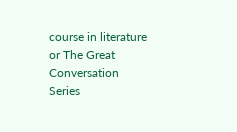course in literature or The Great Conversation Series